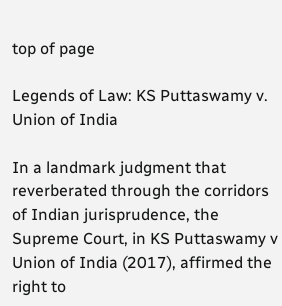top of page

Legends of Law: KS Puttaswamy v. Union of India

In a landmark judgment that reverberated through the corridors of Indian jurisprudence, the Supreme Court, in KS Puttaswamy v Union of India (2017), affirmed the right to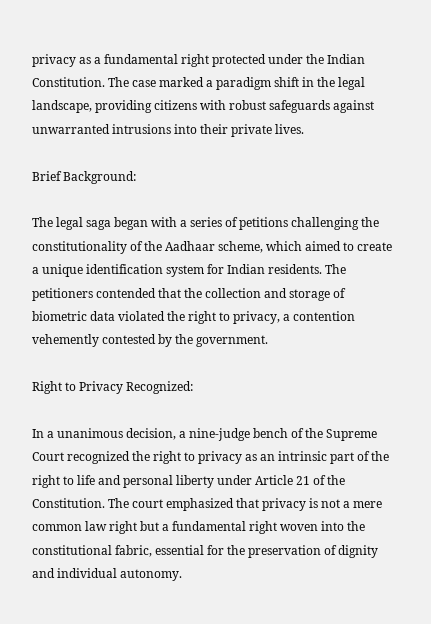privacy as a fundamental right protected under the Indian Constitution. The case marked a paradigm shift in the legal landscape, providing citizens with robust safeguards against unwarranted intrusions into their private lives.

Brief Background:

The legal saga began with a series of petitions challenging the constitutionality of the Aadhaar scheme, which aimed to create a unique identification system for Indian residents. The petitioners contended that the collection and storage of biometric data violated the right to privacy, a contention vehemently contested by the government.

Right to Privacy Recognized:

In a unanimous decision, a nine-judge bench of the Supreme Court recognized the right to privacy as an intrinsic part of the right to life and personal liberty under Article 21 of the Constitution. The court emphasized that privacy is not a mere common law right but a fundamental right woven into the constitutional fabric, essential for the preservation of dignity and individual autonomy.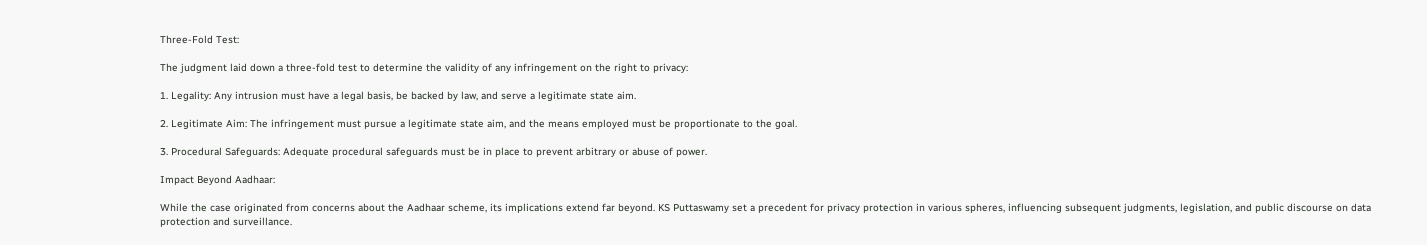Three-Fold Test:

The judgment laid down a three-fold test to determine the validity of any infringement on the right to privacy:

1. Legality: Any intrusion must have a legal basis, be backed by law, and serve a legitimate state aim.

2. Legitimate Aim: The infringement must pursue a legitimate state aim, and the means employed must be proportionate to the goal.

3. Procedural Safeguards: Adequate procedural safeguards must be in place to prevent arbitrary or abuse of power.

Impact Beyond Aadhaar:

While the case originated from concerns about the Aadhaar scheme, its implications extend far beyond. KS Puttaswamy set a precedent for privacy protection in various spheres, influencing subsequent judgments, legislation, and public discourse on data protection and surveillance.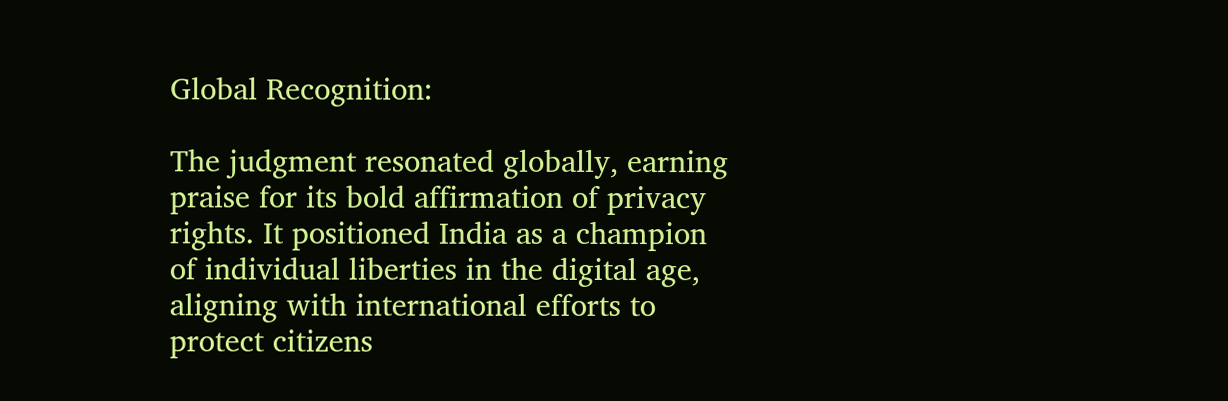Global Recognition:

The judgment resonated globally, earning praise for its bold affirmation of privacy rights. It positioned India as a champion of individual liberties in the digital age, aligning with international efforts to protect citizens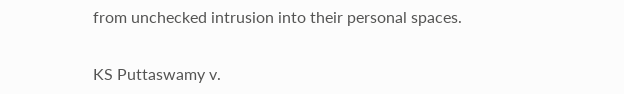from unchecked intrusion into their personal spaces.


KS Puttaswamy v.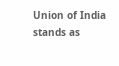Union of India stands as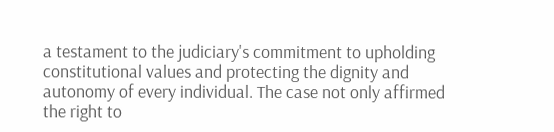a testament to the judiciary's commitment to upholding constitutional values and protecting the dignity and autonomy of every individual. The case not only affirmed the right to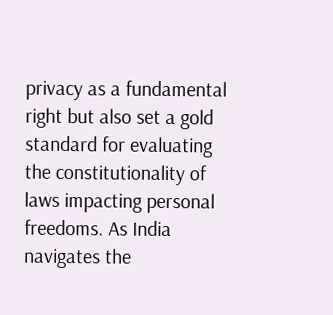privacy as a fundamental right but also set a gold standard for evaluating the constitutionality of laws impacting personal freedoms. As India navigates the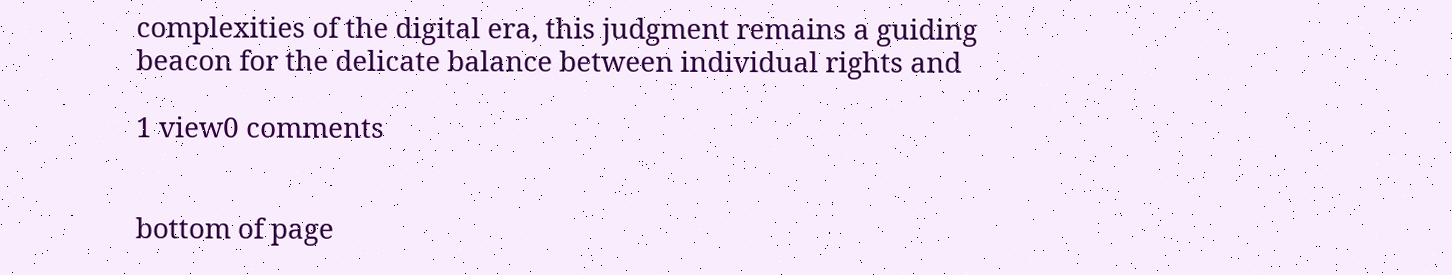complexities of the digital era, this judgment remains a guiding beacon for the delicate balance between individual rights and

1 view0 comments


bottom of page